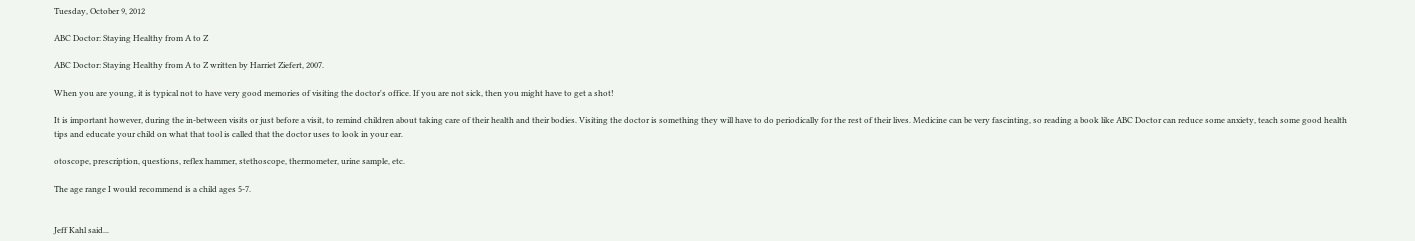Tuesday, October 9, 2012

ABC Doctor: Staying Healthy from A to Z

ABC Doctor: Staying Healthy from A to Z written by Harriet Ziefert, 2007.

When you are young, it is typical not to have very good memories of visiting the doctor's office. If you are not sick, then you might have to get a shot!

It is important however, during the in-between visits or just before a visit, to remind children about taking care of their health and their bodies. Visiting the doctor is something they will have to do periodically for the rest of their lives. Medicine can be very fascinting, so reading a book like ABC Doctor can reduce some anxiety, teach some good health tips and educate your child on what that tool is called that the doctor uses to look in your ear.

otoscope, prescription, questions, reflex hammer, stethoscope, thermometer, urine sample, etc.

The age range I would recommend is a child ages 5-7.


Jeff Kahl said...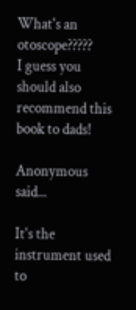What's an otoscope?????
I guess you should also recommend this book to dads!

Anonymous said...

It's the instrument used to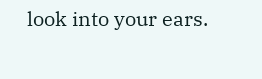look into your ears.